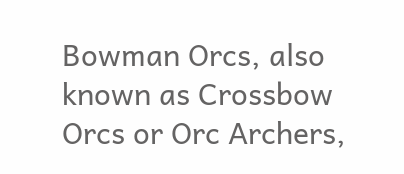Bowman Orcs, also known as Crossbow Orcs or Orc Archers,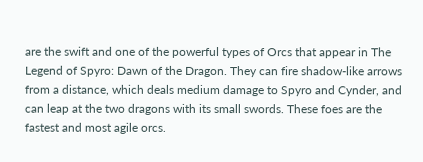are the swift and one of the powerful types of Orcs that appear in The Legend of Spyro: Dawn of the Dragon. They can fire shadow-like arrows from a distance, which deals medium damage to Spyro and Cynder, and can leap at the two dragons with its small swords. These foes are the fastest and most agile orcs.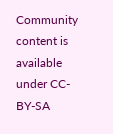Community content is available under CC-BY-SA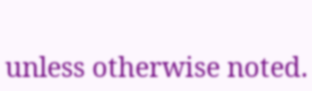unless otherwise noted.